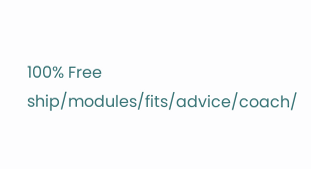100% Free ship/modules/fits/advice/coach/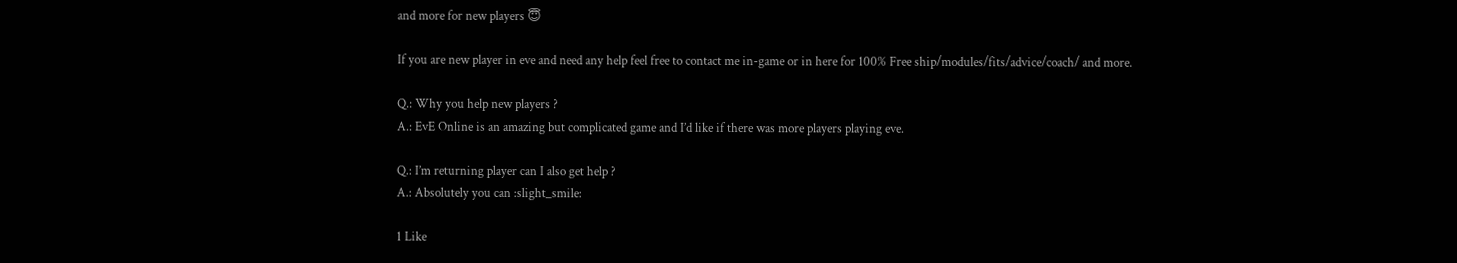and more for new players 😇

If you are new player in eve and need any help feel free to contact me in-game or in here for 100% Free ship/modules/fits/advice/coach/ and more.

Q.: Why you help new players ?
A.: EvE Online is an amazing but complicated game and I’d like if there was more players playing eve.

Q.: I’m returning player can I also get help ?
A.: Absolutely you can :slight_smile:

1 Like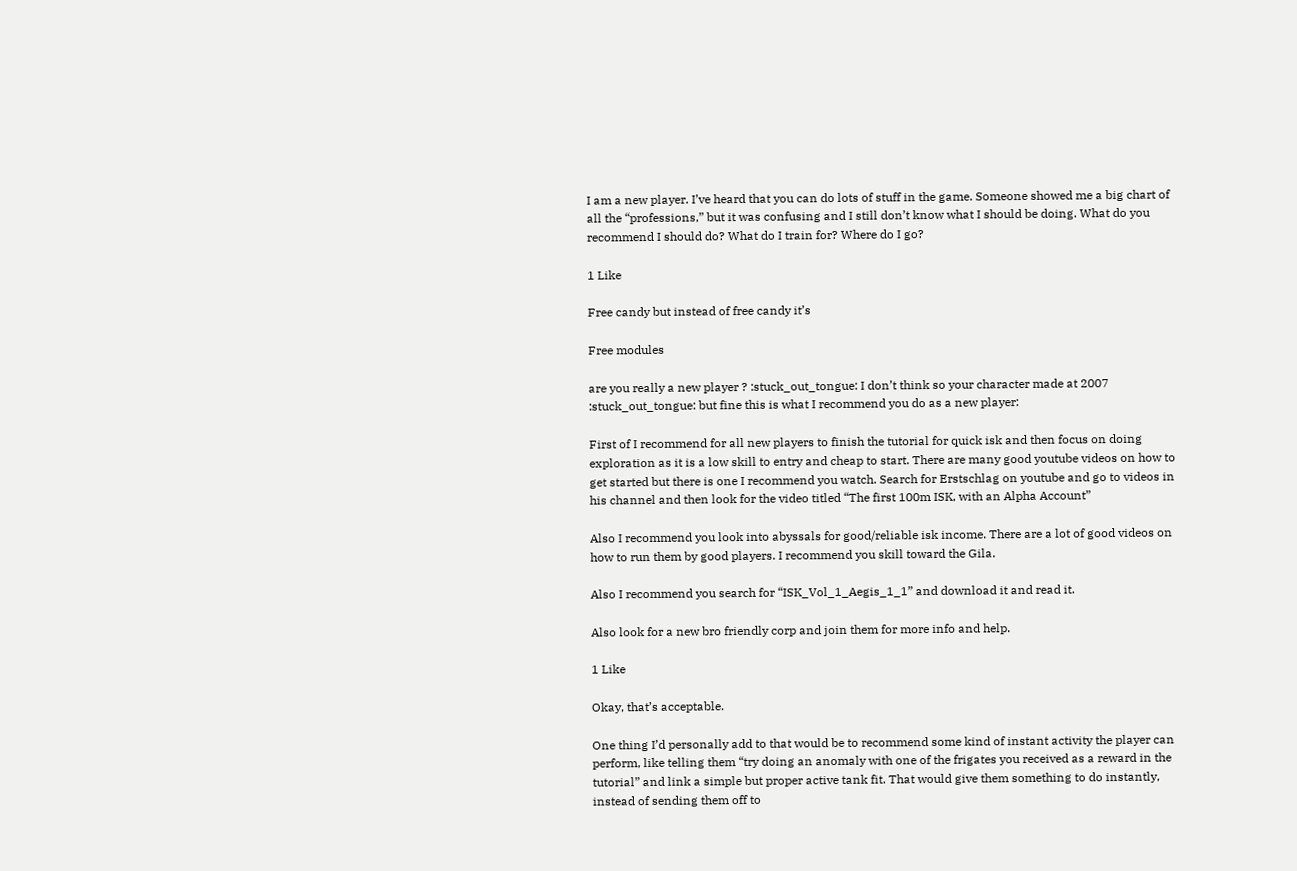I am a new player. I’ve heard that you can do lots of stuff in the game. Someone showed me a big chart of all the “professions,” but it was confusing and I still don’t know what I should be doing. What do you recommend I should do? What do I train for? Where do I go?

1 Like

Free candy but instead of free candy it’s

Free modules

are you really a new player ? :stuck_out_tongue: I don’t think so your character made at 2007 :stuck_out_tongue: but fine this is what I recommend you do as a new player:

First of I recommend for all new players to finish the tutorial for quick isk and then focus on doing exploration as it is a low skill to entry and cheap to start. There are many good youtube videos on how to get started but there is one I recommend you watch. Search for Erstschlag on youtube and go to videos in his channel and then look for the video titled “The first 100m ISK, with an Alpha Account”

Also I recommend you look into abyssals for good/reliable isk income. There are a lot of good videos on how to run them by good players. I recommend you skill toward the Gila.

Also I recommend you search for “ISK_Vol_1_Aegis_1_1” and download it and read it.

Also look for a new bro friendly corp and join them for more info and help.

1 Like

Okay, that’s acceptable.

One thing I’d personally add to that would be to recommend some kind of instant activity the player can perform, like telling them “try doing an anomaly with one of the frigates you received as a reward in the tutorial” and link a simple but proper active tank fit. That would give them something to do instantly, instead of sending them off to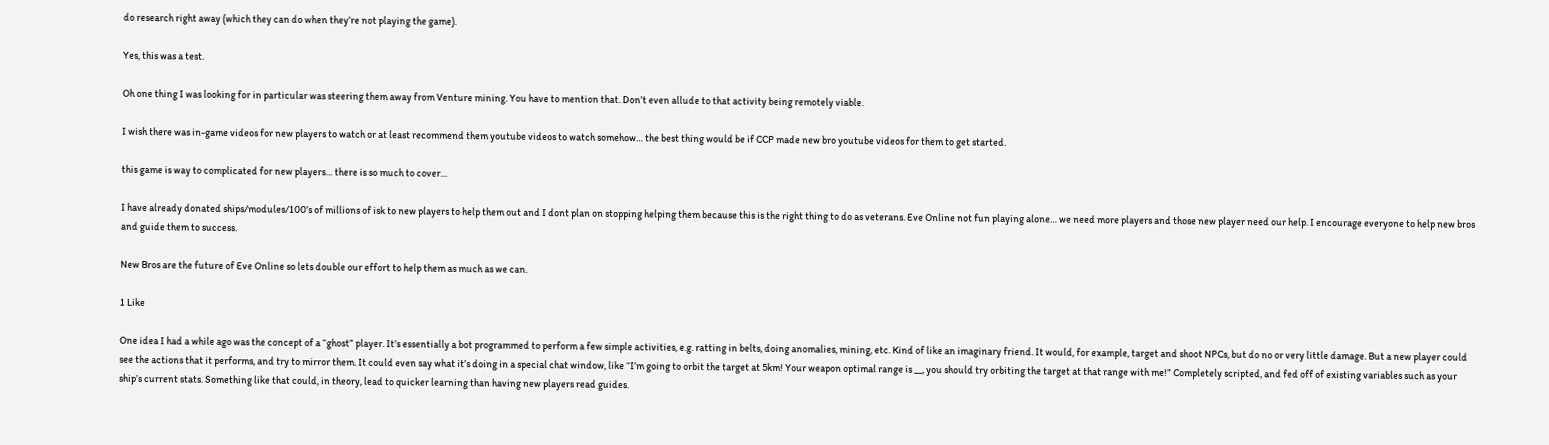do research right away (which they can do when they’re not playing the game).

Yes, this was a test.

Oh one thing I was looking for in particular was steering them away from Venture mining. You have to mention that. Don’t even allude to that activity being remotely viable.

I wish there was in-game videos for new players to watch or at least recommend them youtube videos to watch somehow… the best thing would be if CCP made new bro youtube videos for them to get started.

this game is way to complicated for new players… there is so much to cover…

I have already donated ships/modules/100’s of millions of isk to new players to help them out and I dont plan on stopping helping them because this is the right thing to do as veterans. Eve Online not fun playing alone… we need more players and those new player need our help. I encourage everyone to help new bros and guide them to success.

New Bros are the future of Eve Online so lets double our effort to help them as much as we can.

1 Like

One idea I had a while ago was the concept of a “ghost” player. It’s essentially a bot programmed to perform a few simple activities, e.g. ratting in belts, doing anomalies, mining, etc. Kind of like an imaginary friend. It would, for example, target and shoot NPCs, but do no or very little damage. But a new player could see the actions that it performs, and try to mirror them. It could even say what it’s doing in a special chat window, like “I’m going to orbit the target at 5km! Your weapon optimal range is __, you should try orbiting the target at that range with me!” Completely scripted, and fed off of existing variables such as your ship’s current stats. Something like that could, in theory, lead to quicker learning than having new players read guides.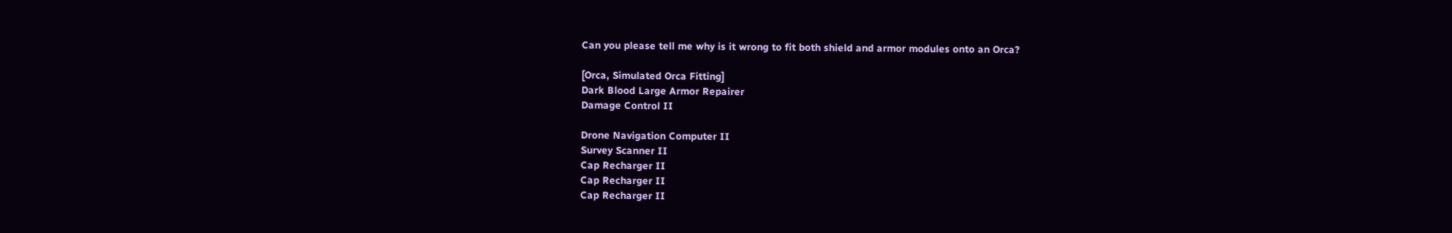Can you please tell me why is it wrong to fit both shield and armor modules onto an Orca?

[Orca, Simulated Orca Fitting]
Dark Blood Large Armor Repairer
Damage Control II

Drone Navigation Computer II
Survey Scanner II
Cap Recharger II
Cap Recharger II
Cap Recharger II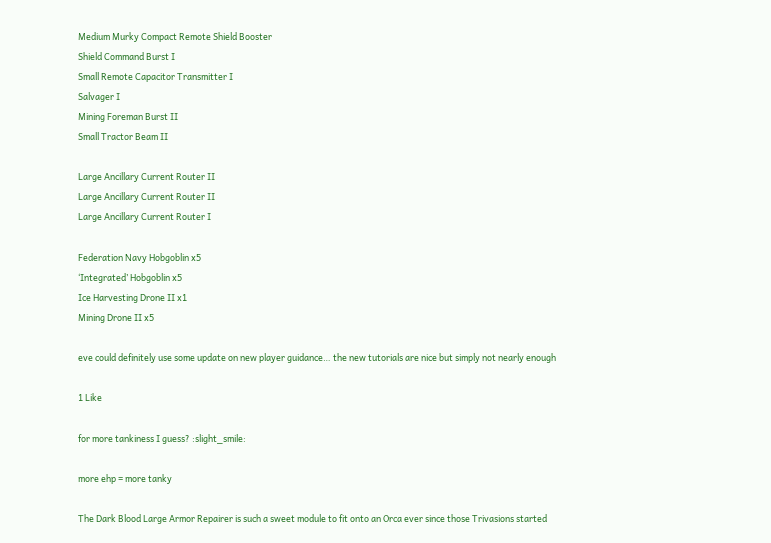Medium Murky Compact Remote Shield Booster
Shield Command Burst I
Small Remote Capacitor Transmitter I
Salvager I
Mining Foreman Burst II
Small Tractor Beam II

Large Ancillary Current Router II
Large Ancillary Current Router II
Large Ancillary Current Router I

Federation Navy Hobgoblin x5
‘Integrated’ Hobgoblin x5
Ice Harvesting Drone II x1
Mining Drone II x5

eve could definitely use some update on new player guidance… the new tutorials are nice but simply not nearly enough

1 Like

for more tankiness I guess? :slight_smile:

more ehp = more tanky

The Dark Blood Large Armor Repairer is such a sweet module to fit onto an Orca ever since those Trivasions started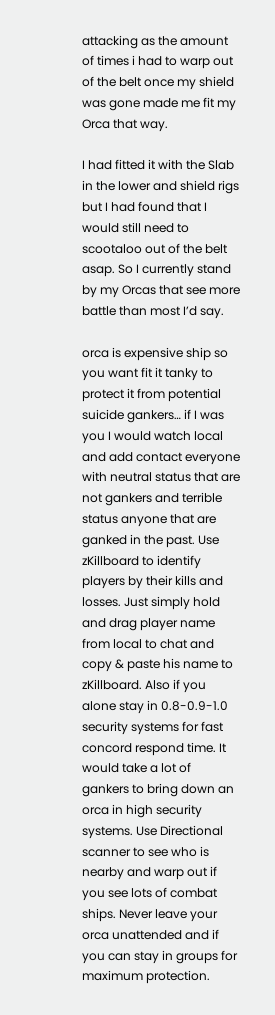attacking as the amount of times i had to warp out of the belt once my shield was gone made me fit my Orca that way.

I had fitted it with the Slab in the lower and shield rigs but I had found that I would still need to scootaloo out of the belt asap. So I currently stand by my Orcas that see more battle than most I’d say.

orca is expensive ship so you want fit it tanky to protect it from potential suicide gankers… if I was you I would watch local and add contact everyone with neutral status that are not gankers and terrible status anyone that are ganked in the past. Use zKillboard to identify players by their kills and losses. Just simply hold and drag player name from local to chat and copy & paste his name to zKillboard. Also if you alone stay in 0.8-0.9-1.0 security systems for fast concord respond time. It would take a lot of gankers to bring down an orca in high security systems. Use Directional scanner to see who is nearby and warp out if you see lots of combat ships. Never leave your orca unattended and if you can stay in groups for maximum protection.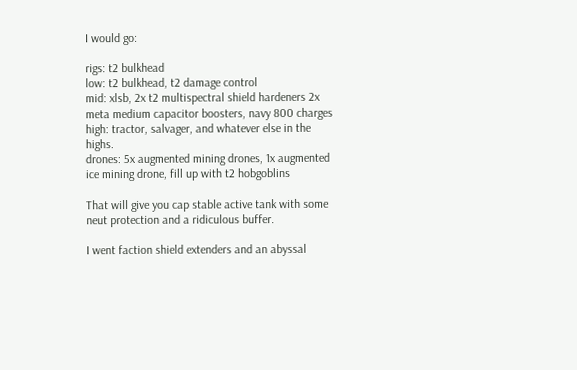I would go:

rigs: t2 bulkhead
low: t2 bulkhead, t2 damage control
mid: xlsb, 2x t2 multispectral shield hardeners 2x meta medium capacitor boosters, navy 800 charges
high: tractor, salvager, and whatever else in the highs.
drones: 5x augmented mining drones, 1x augmented ice mining drone, fill up with t2 hobgoblins

That will give you cap stable active tank with some neut protection and a ridiculous buffer.

I went faction shield extenders and an abyssal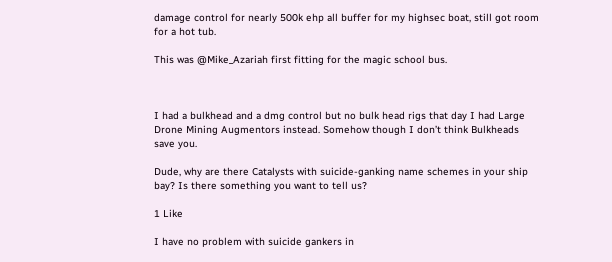damage control for nearly 500k ehp all buffer for my highsec boat, still got room for a hot tub.

This was @Mike_Azariah first fitting for the magic school bus.



I had a bulkhead and a dmg control but no bulk head rigs that day I had Large Drone Mining Augmentors instead. Somehow though I don’t think Bulkheads save you.

Dude, why are there Catalysts with suicide-ganking name schemes in your ship bay? Is there something you want to tell us?

1 Like

I have no problem with suicide gankers in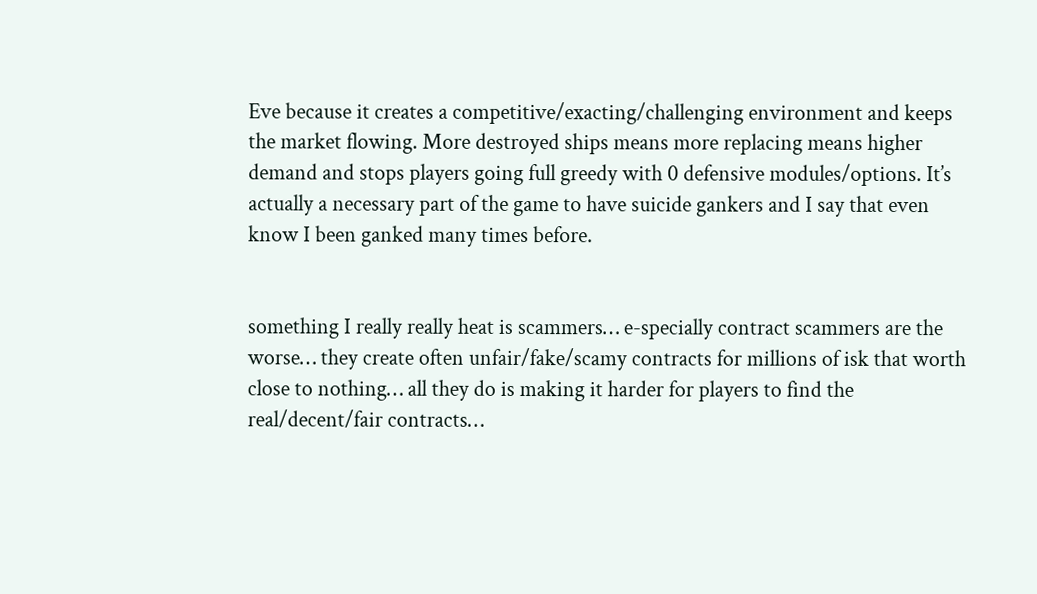Eve because it creates a competitive/exacting/challenging environment and keeps the market flowing. More destroyed ships means more replacing means higher demand and stops players going full greedy with 0 defensive modules/options. It’s actually a necessary part of the game to have suicide gankers and I say that even know I been ganked many times before.


something I really really heat is scammers… e-specially contract scammers are the worse… they create often unfair/fake/scamy contracts for millions of isk that worth close to nothing… all they do is making it harder for players to find the real/decent/fair contracts…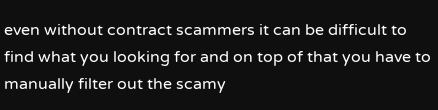even without contract scammers it can be difficult to find what you looking for and on top of that you have to manually filter out the scamy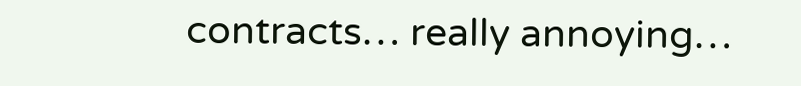contracts… really annoying…